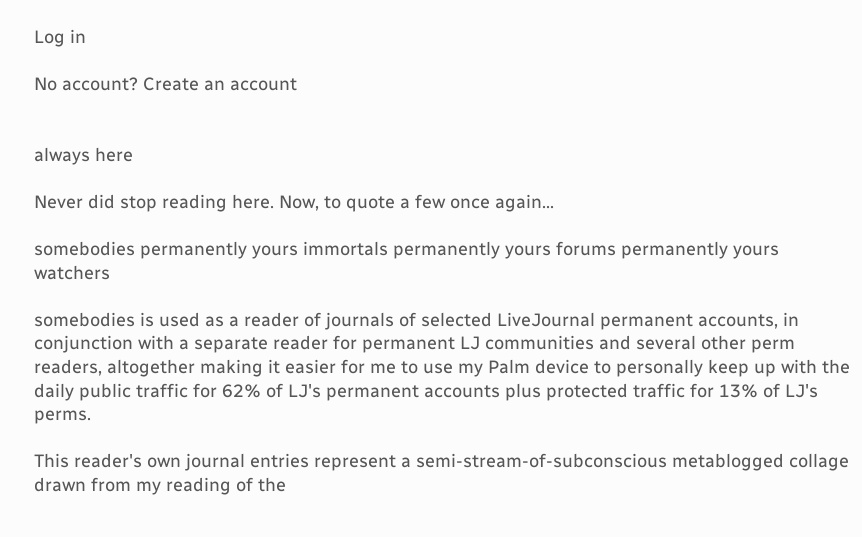Log in

No account? Create an account


always here

Never did stop reading here. Now, to quote a few once again...

somebodies permanently yours immortals permanently yours forums permanently yours watchers

somebodies is used as a reader of journals of selected LiveJournal permanent accounts, in conjunction with a separate reader for permanent LJ communities and several other perm readers, altogether making it easier for me to use my Palm device to personally keep up with the daily public traffic for 62% of LJ's permanent accounts plus protected traffic for 13% of LJ's perms.

This reader's own journal entries represent a semi-stream-of-subconscious metablogged collage drawn from my reading of the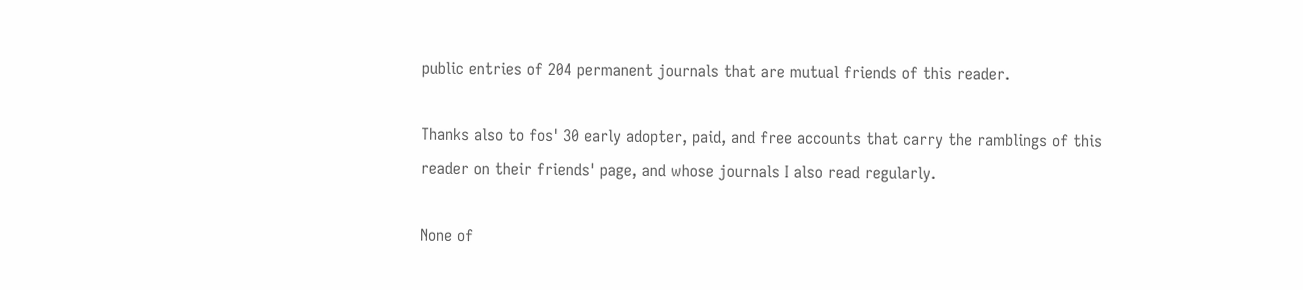public entries of 204 permanent journals that are mutual friends of this reader.

Thanks also to fos' 30 early adopter, paid, and free accounts that carry the ramblings of this reader on their friends' page, and whose journals I also read regularly.

None of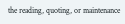the reading, quoting, or maintenance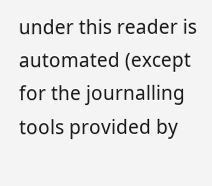under this reader is automated (except for the journalling tools provided by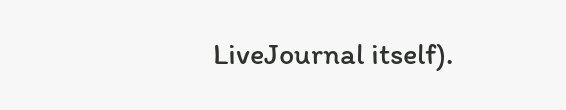LiveJournal itself).